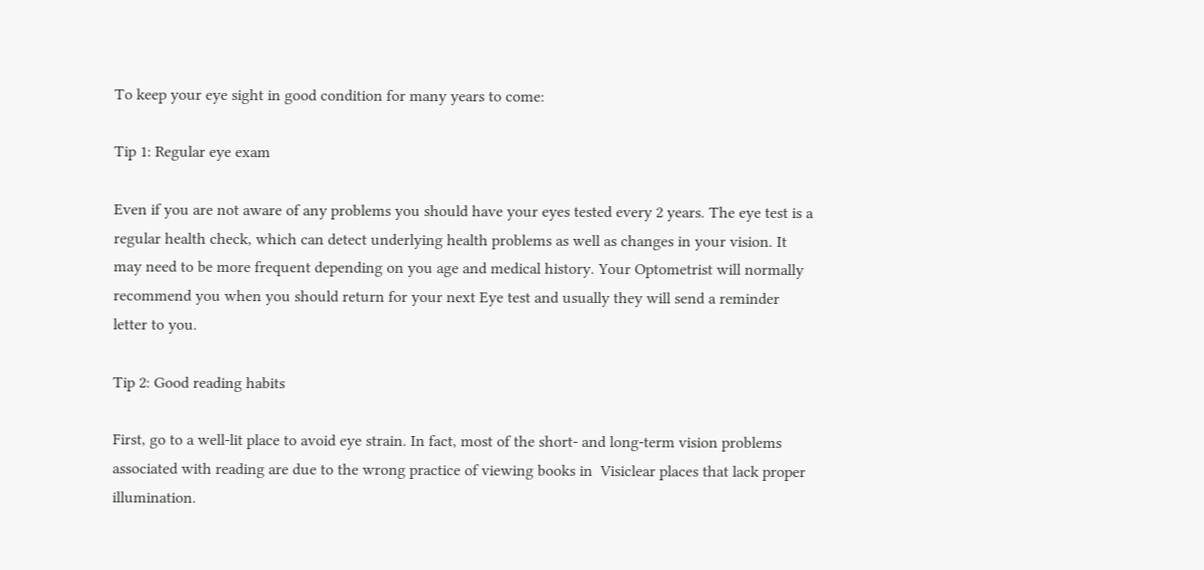To keep your eye sight in good condition for many years to come:

Tip 1: Regular eye exam

Even if you are not aware of any problems you should have your eyes tested every 2 years. The eye test is a regular health check, which can detect underlying health problems as well as changes in your vision. It may need to be more frequent depending on you age and medical history. Your Optometrist will normally recommend you when you should return for your next Eye test and usually they will send a reminder letter to you.

Tip 2: Good reading habits

First, go to a well-lit place to avoid eye strain. In fact, most of the short- and long-term vision problems associated with reading are due to the wrong practice of viewing books in  Visiclear places that lack proper illumination.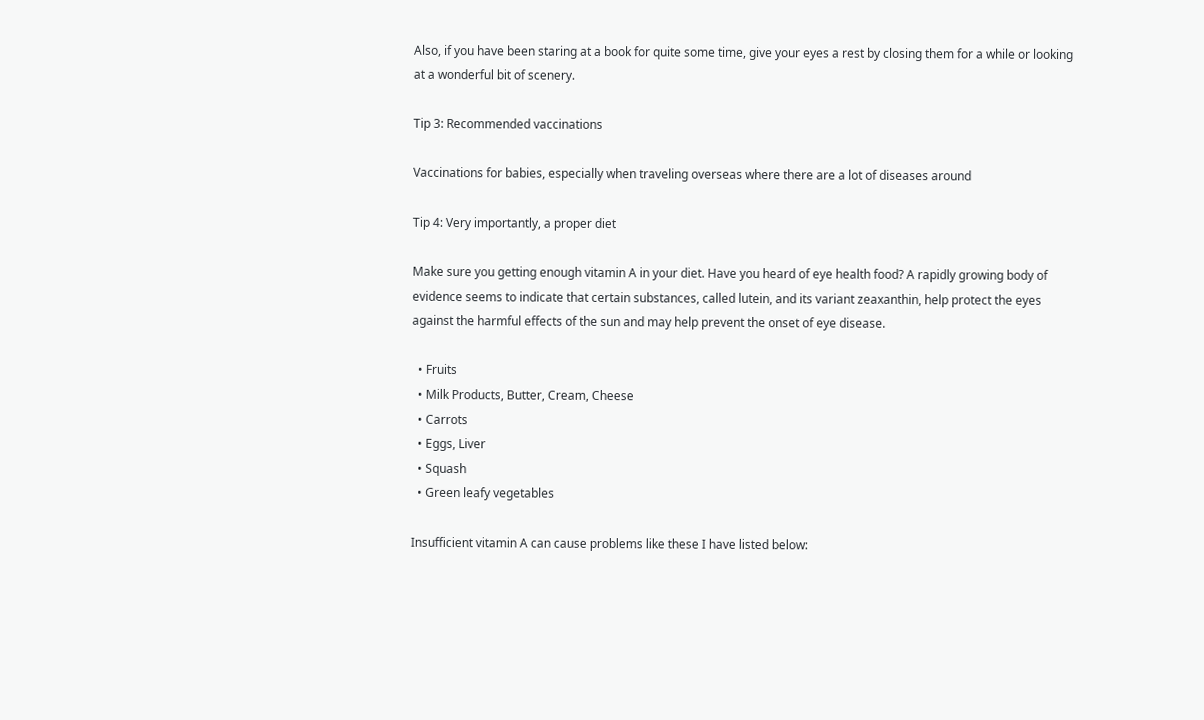Also, if you have been staring at a book for quite some time, give your eyes a rest by closing them for a while or looking at a wonderful bit of scenery.

Tip 3: Recommended vaccinations

Vaccinations for babies, especially when traveling overseas where there are a lot of diseases around

Tip 4: Very importantly, a proper diet

Make sure you getting enough vitamin A in your diet. Have you heard of eye health food? A rapidly growing body of evidence seems to indicate that certain substances, called lutein, and its variant zeaxanthin, help protect the eyes against the harmful effects of the sun and may help prevent the onset of eye disease.

  • Fruits
  • Milk Products, Butter, Cream, Cheese
  • Carrots
  • Eggs, Liver
  • Squash
  • Green leafy vegetables

Insufficient vitamin A can cause problems like these I have listed below: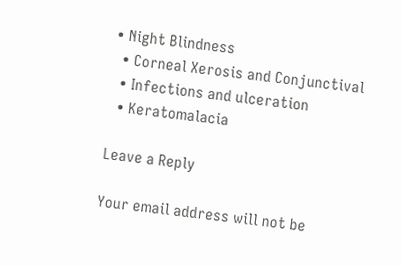• Night Blindness
  • Corneal Xerosis and Conjunctival
  • Infections and ulceration
  • Keratomalacia

Leave a Reply

Your email address will not be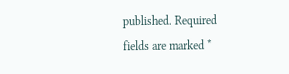published. Required fields are marked *